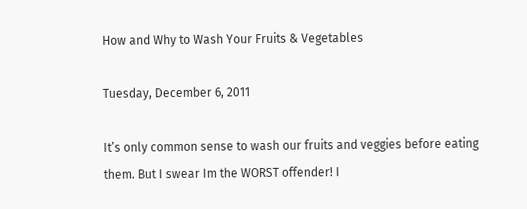How and Why to Wash Your Fruits & Vegetables

Tuesday, December 6, 2011

It’s only common sense to wash our fruits and veggies before eating them. But I swear Im the WORST offender! I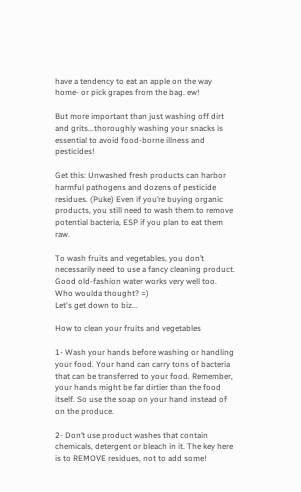have a tendency to eat an apple on the way home- or pick grapes from the bag. ew!

But more important than just washing off dirt and grits...thoroughly washing your snacks is essential to avoid food-borne illness and pesticides!

Get this: Unwashed fresh products can harbor harmful pathogens and dozens of pesticide residues. (Puke) Even if you’re buying organic products, you still need to wash them to remove potential bacteria, ESP if you plan to eat them raw.

To wash fruits and vegetables, you don’t necessarily need to use a fancy cleaning product. Good old-fashion water works very well too. Who woulda thought? =)
Let's get down to biz...

How to clean your fruits and vegetables

1- Wash your hands before washing or handling your food. Your hand can carry tons of bacteria that can be transferred to your food. Remember, your hands might be far dirtier than the food itself. So use the soap on your hand instead of on the produce.

2- Don’t use product washes that contain chemicals, detergent or bleach in it. The key here is to REMOVE residues, not to add some!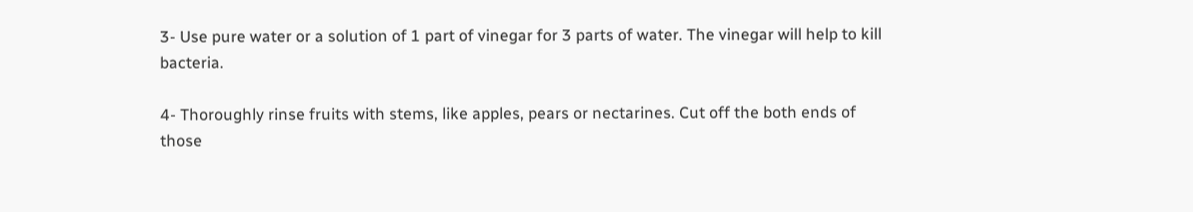3- Use pure water or a solution of 1 part of vinegar for 3 parts of water. The vinegar will help to kill bacteria.

4- Thoroughly rinse fruits with stems, like apples, pears or nectarines. Cut off the both ends of those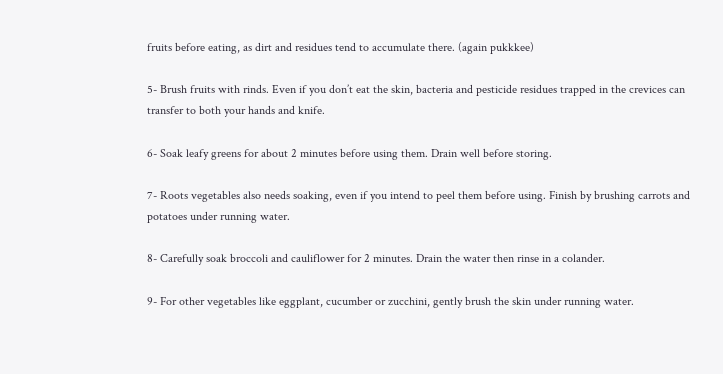fruits before eating, as dirt and residues tend to accumulate there. (again pukkkee)

5- Brush fruits with rinds. Even if you don’t eat the skin, bacteria and pesticide residues trapped in the crevices can transfer to both your hands and knife.

6- Soak leafy greens for about 2 minutes before using them. Drain well before storing.

7- Roots vegetables also needs soaking, even if you intend to peel them before using. Finish by brushing carrots and potatoes under running water.

8- Carefully soak broccoli and cauliflower for 2 minutes. Drain the water then rinse in a colander.

9- For other vegetables like eggplant, cucumber or zucchini, gently brush the skin under running water.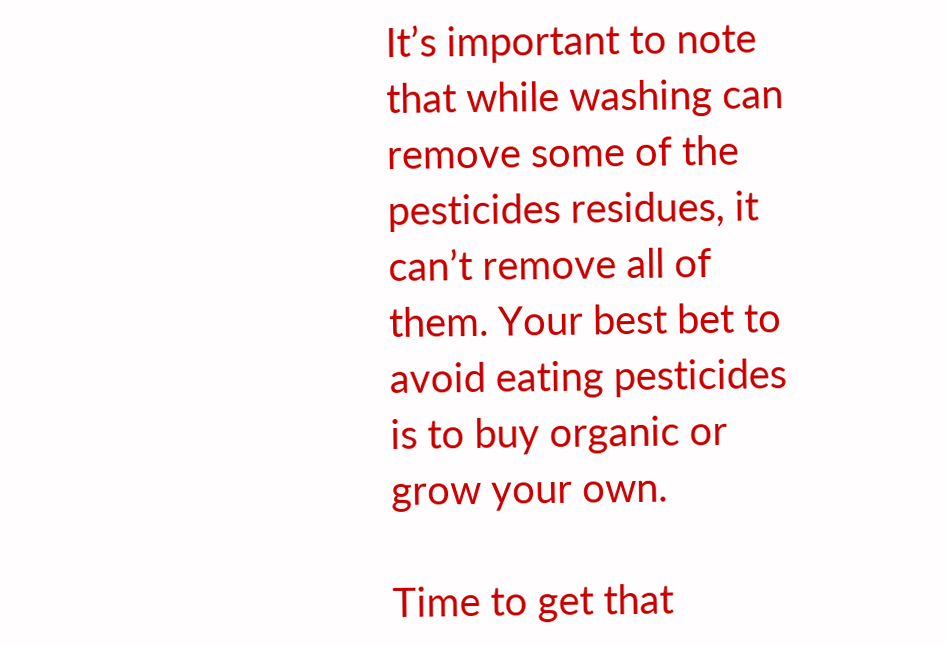It’s important to note that while washing can remove some of the pesticides residues, it can’t remove all of them. Your best bet to avoid eating pesticides is to buy organic or grow your own.

Time to get that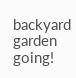backyard garden going!